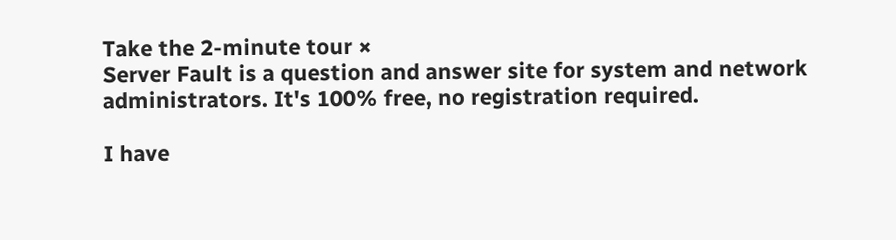Take the 2-minute tour ×
Server Fault is a question and answer site for system and network administrators. It's 100% free, no registration required.

I have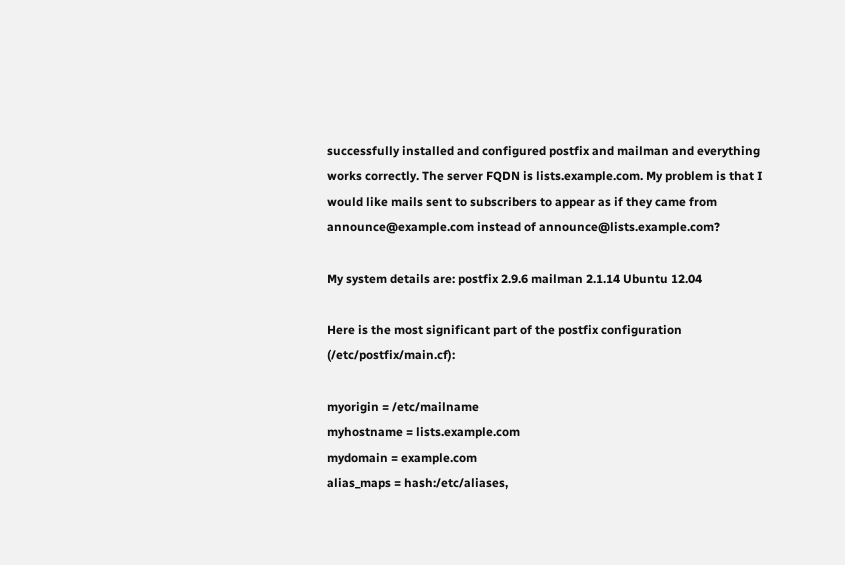successfully installed and configured postfix and mailman and everything works correctly. The server FQDN is lists.example.com. My problem is that I would like mails sent to subscribers to appear as if they came from announce@example.com instead of announce@lists.example.com?

My system details are: postfix 2.9.6 mailman 2.1.14 Ubuntu 12.04

Here is the most significant part of the postfix configuration (/etc/postfix/main.cf):

myorigin = /etc/mailname
myhostname = lists.example.com
mydomain = example.com
alias_maps = hash:/etc/aliases,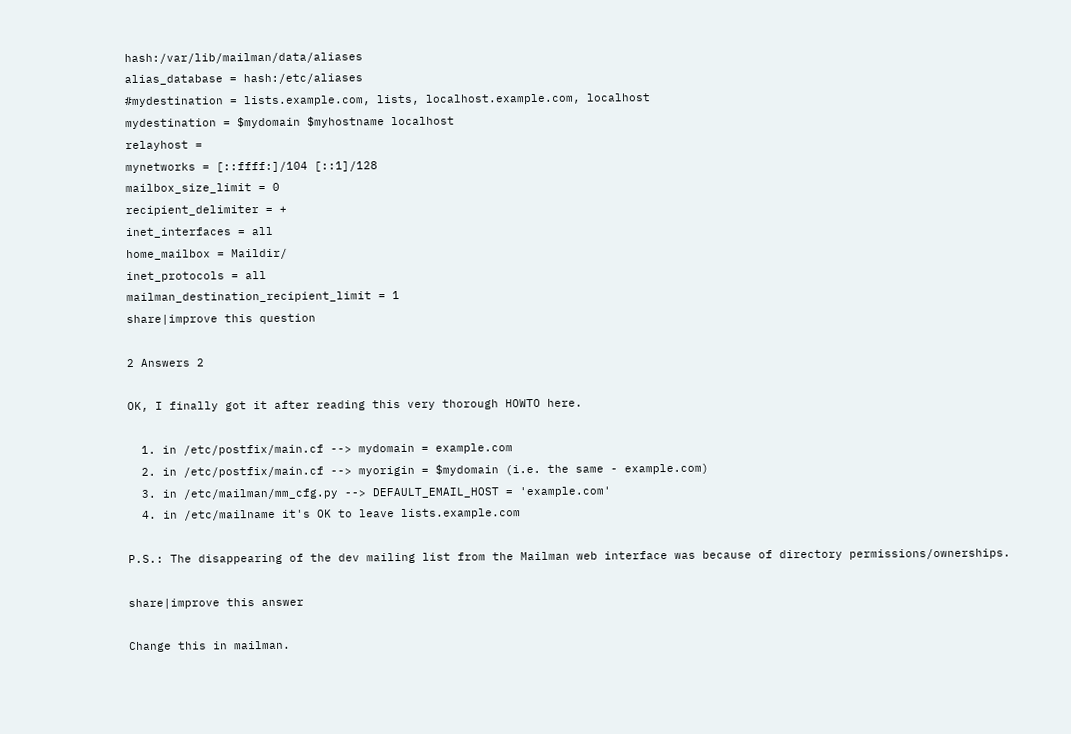hash:/var/lib/mailman/data/aliases
alias_database = hash:/etc/aliases
#mydestination = lists.example.com, lists, localhost.example.com, localhost
mydestination = $mydomain $myhostname localhost
relayhost =
mynetworks = [::ffff:]/104 [::1]/128
mailbox_size_limit = 0
recipient_delimiter = +
inet_interfaces = all
home_mailbox = Maildir/
inet_protocols = all
mailman_destination_recipient_limit = 1
share|improve this question

2 Answers 2

OK, I finally got it after reading this very thorough HOWTO here.

  1. in /etc/postfix/main.cf --> mydomain = example.com
  2. in /etc/postfix/main.cf --> myorigin = $mydomain (i.e. the same - example.com)
  3. in /etc/mailman/mm_cfg.py --> DEFAULT_EMAIL_HOST = 'example.com'
  4. in /etc/mailname it's OK to leave lists.example.com

P.S.: The disappearing of the dev mailing list from the Mailman web interface was because of directory permissions/ownerships.

share|improve this answer

Change this in mailman.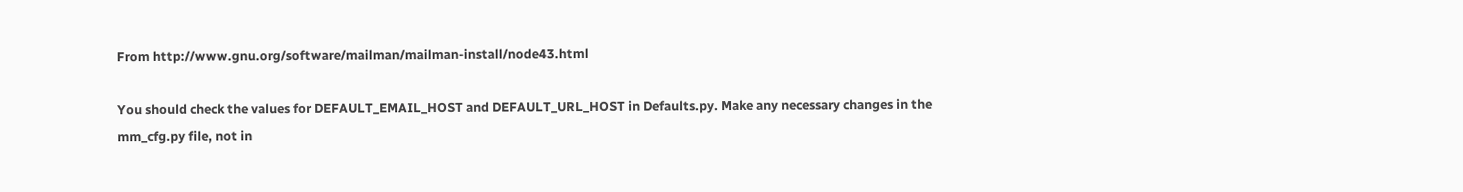From http://www.gnu.org/software/mailman/mailman-install/node43.html

You should check the values for DEFAULT_EMAIL_HOST and DEFAULT_URL_HOST in Defaults.py. Make any necessary changes in the mm_cfg.py file, not in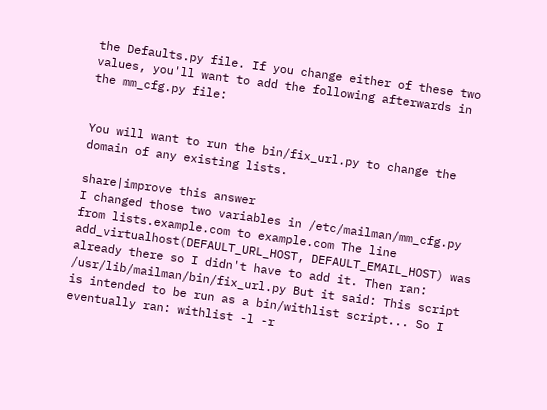the Defaults.py file. If you change either of these two values, you'll want to add the following afterwards in the mm_cfg.py file:


You will want to run the bin/fix_url.py to change the domain of any existing lists.

share|improve this answer
I changed those two variables in /etc/mailman/mm_cfg.py from lists.example.com to example.com The line add_virtualhost(DEFAULT_URL_HOST, DEFAULT_EMAIL_HOST) was already there so I didn't have to add it. Then ran: /usr/lib/mailman/bin/fix_url.py But it said: This script is intended to be run as a bin/withlist script... So I eventually ran: withlist -l -r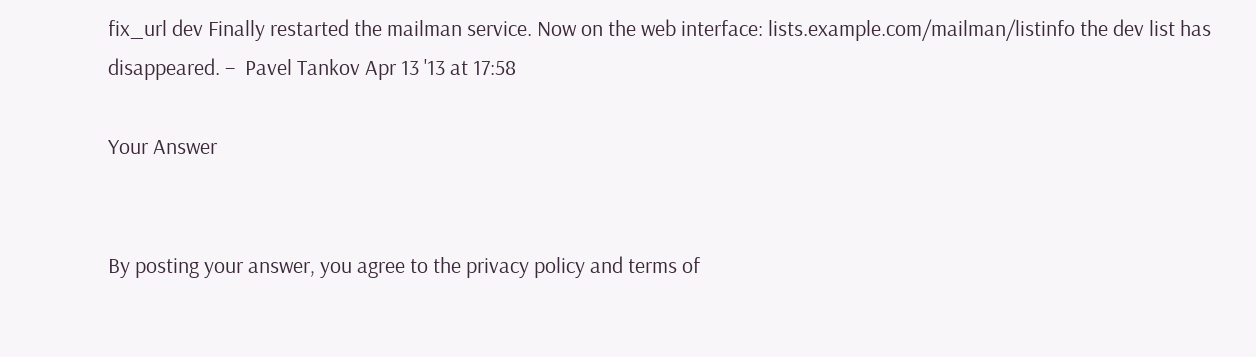fix_url dev Finally restarted the mailman service. Now on the web interface: lists.example.com/mailman/listinfo the dev list has disappeared. –  Pavel Tankov Apr 13 '13 at 17:58

Your Answer


By posting your answer, you agree to the privacy policy and terms of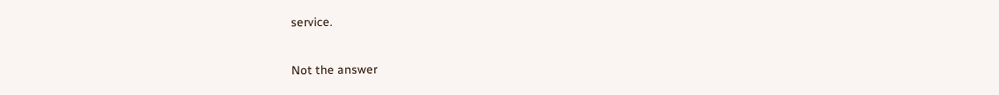service.

Not the answer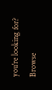you're looking for? Browse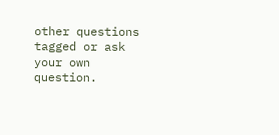other questions tagged or ask your own question.